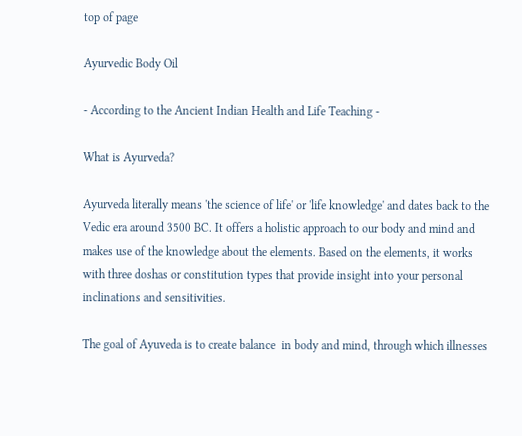top of page

Ayurvedic Body Oil

- According to the Ancient Indian Health and Life Teaching -

What is Ayurveda?

Ayurveda literally means 'the science of life' or 'life knowledge' and dates back to the Vedic era around 3500 BC. It offers a holistic approach to our body and mind and makes use of the knowledge about the elements. Based on the elements, it works with three doshas or constitution types that provide insight into your personal inclinations and sensitivities.

The goal of Ayuveda is to create balance  in body and mind, through which illnesses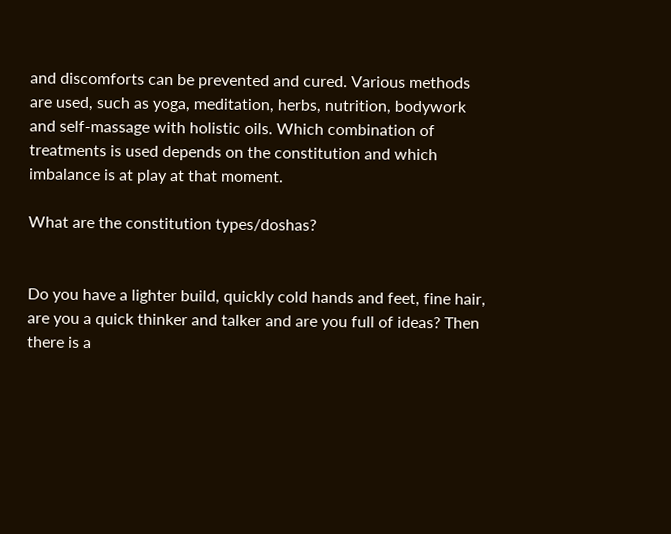and discomforts can be prevented and cured. Various methods are used, such as yoga, meditation, herbs, nutrition, bodywork and self-massage with holistic oils. Which combination of treatments is used depends on the constitution and which imbalance is at play at that moment.

What are the constitution types/doshas?


Do you have a lighter build, quickly cold hands and feet, fine hair, are you a quick thinker and talker and are you full of ideas? Then there is a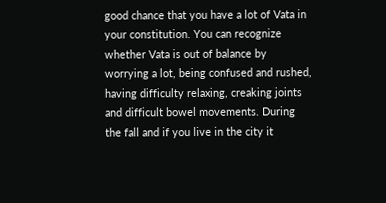good chance that you have a lot of Vata in your constitution. You can recognize whether Vata is out of balance by worrying a lot, being confused and rushed, having difficulty relaxing, creaking joints and difficult bowel movements. During the fall and if you live in the city it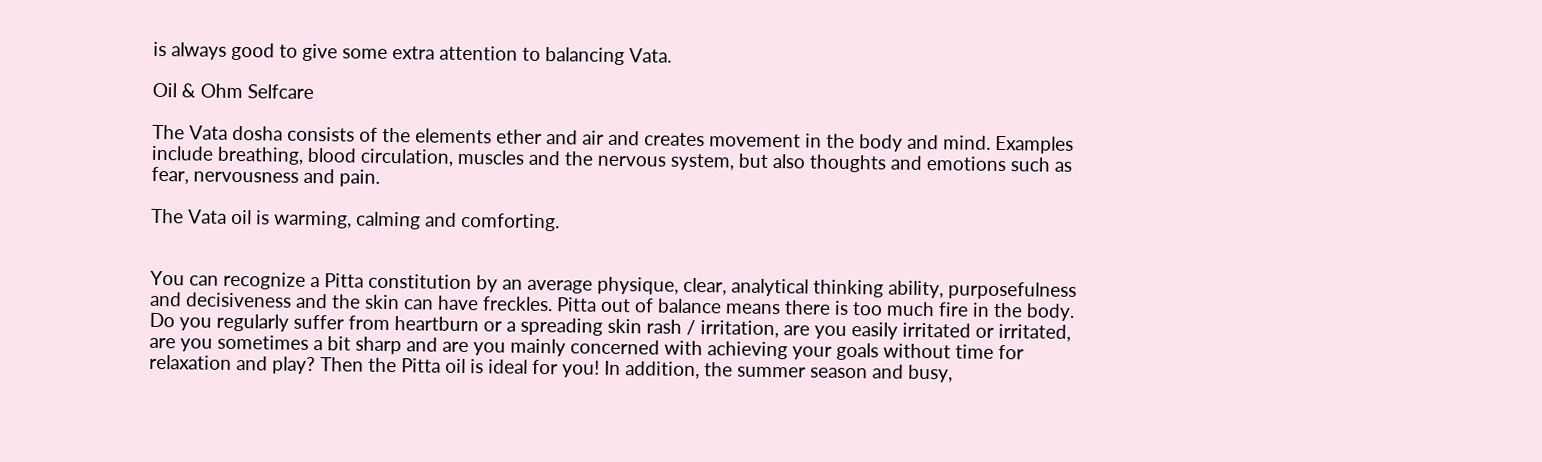is always good to give some extra attention to balancing Vata.

Oil & Ohm Selfcare

The Vata dosha consists of the elements ether and air and creates movement in the body and mind. Examples include breathing, blood circulation, muscles and the nervous system, but also thoughts and emotions such as fear, nervousness and pain.

The Vata oil is warming, calming and comforting.


You can recognize a Pitta constitution by an average physique, clear, analytical thinking ability, purposefulness and decisiveness and the skin can have freckles. Pitta out of balance means there is too much fire in the body. Do you regularly suffer from heartburn or a spreading skin rash / irritation, are you easily irritated or irritated, are you sometimes a bit sharp and are you mainly concerned with achieving your goals without time for relaxation and play? Then the Pitta oil is ideal for you! In addition, the summer season and busy,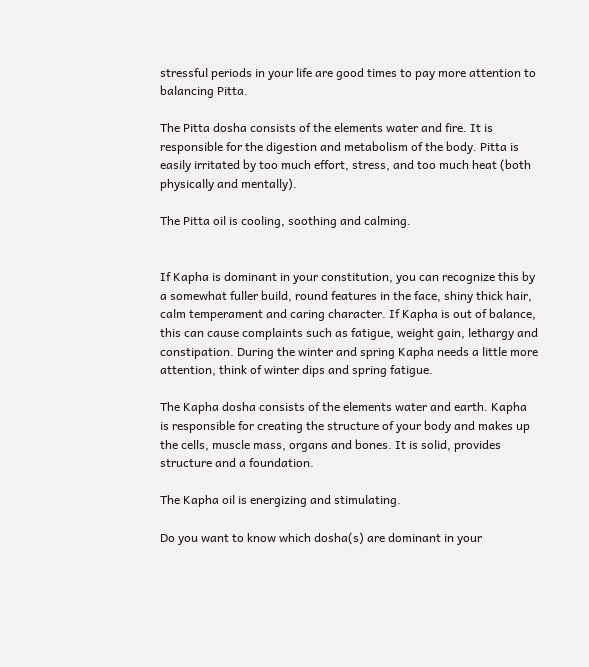stressful periods in your life are good times to pay more attention to balancing Pitta.

The Pitta dosha consists of the elements water and fire. It is responsible for the digestion and metabolism of the body. Pitta is easily irritated by too much effort, stress, and too much heat (both physically and mentally).

The Pitta oil is cooling, soothing and calming.


If Kapha is dominant in your constitution, you can recognize this by a somewhat fuller build, round features in the face, shiny thick hair, calm temperament and caring character. If Kapha is out of balance, this can cause complaints such as fatigue, weight gain, lethargy and constipation. During the winter and spring Kapha needs a little more attention, think of winter dips and spring fatigue.

The Kapha dosha consists of the elements water and earth. Kapha is responsible for creating the structure of your body and makes up the cells, muscle mass, organs and bones. It is solid, provides structure and a foundation.

The Kapha oil is energizing and stimulating.

Do you want to know which dosha(s) are dominant in your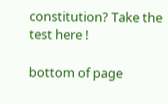constitution? Take the test here !

bottom of page